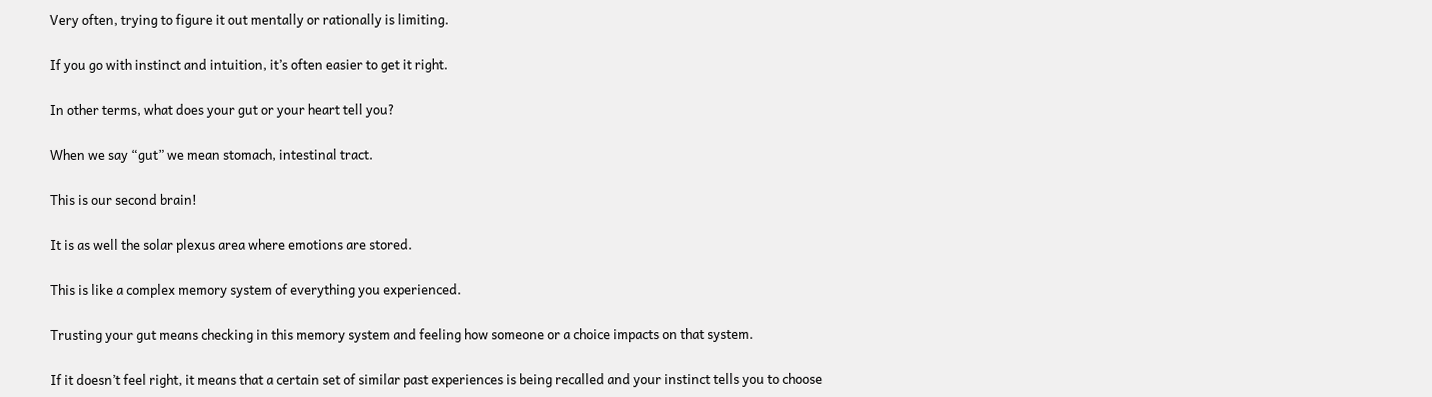Very often, trying to figure it out mentally or rationally is limiting.

If you go with instinct and intuition, it’s often easier to get it right.

In other terms, what does your gut or your heart tell you?

When we say “gut” we mean stomach, intestinal tract.

This is our second brain!

It is as well the solar plexus area where emotions are stored.

This is like a complex memory system of everything you experienced.

Trusting your gut means checking in this memory system and feeling how someone or a choice impacts on that system.

If it doesn’t feel right, it means that a certain set of similar past experiences is being recalled and your instinct tells you to choose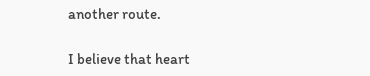another route.

I believe that heart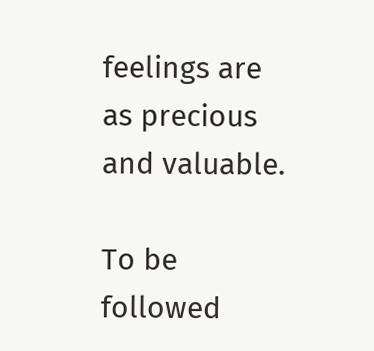feelings are as precious and valuable.

To be followed